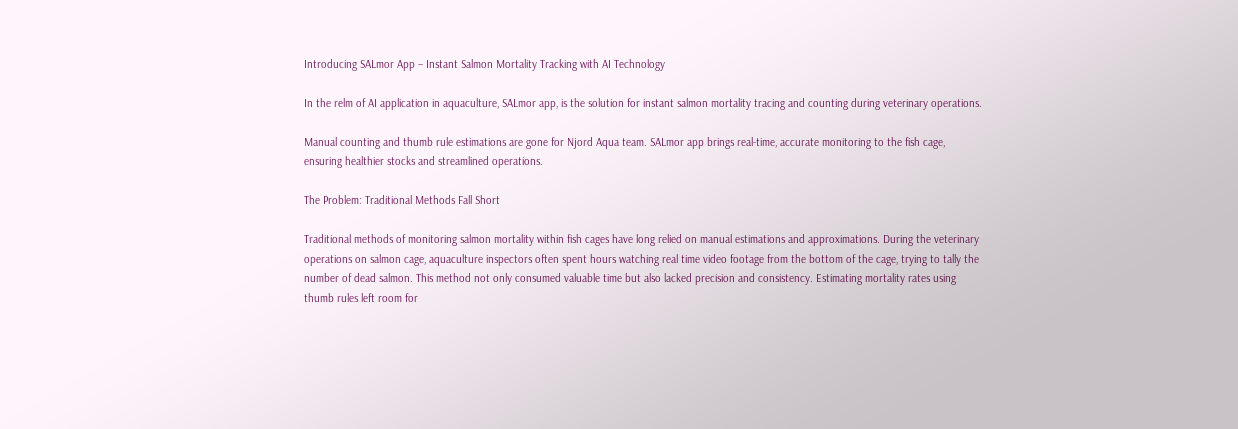Introducing SALmor App – Instant Salmon Mortality Tracking with AI Technology

In the relm of AI application in aquaculture, SALmor app, is the solution for instant salmon mortality tracing and counting during veterinary operations.

Manual counting and thumb rule estimations are gone for Njord Aqua team. SALmor app brings real-time, accurate monitoring to the fish cage, ensuring healthier stocks and streamlined operations.

The Problem: Traditional Methods Fall Short

Traditional methods of monitoring salmon mortality within fish cages have long relied on manual estimations and approximations. During the veterinary operations on salmon cage, aquaculture inspectors often spent hours watching real time video footage from the bottom of the cage, trying to tally the number of dead salmon. This method not only consumed valuable time but also lacked precision and consistency. Estimating mortality rates using thumb rules left room for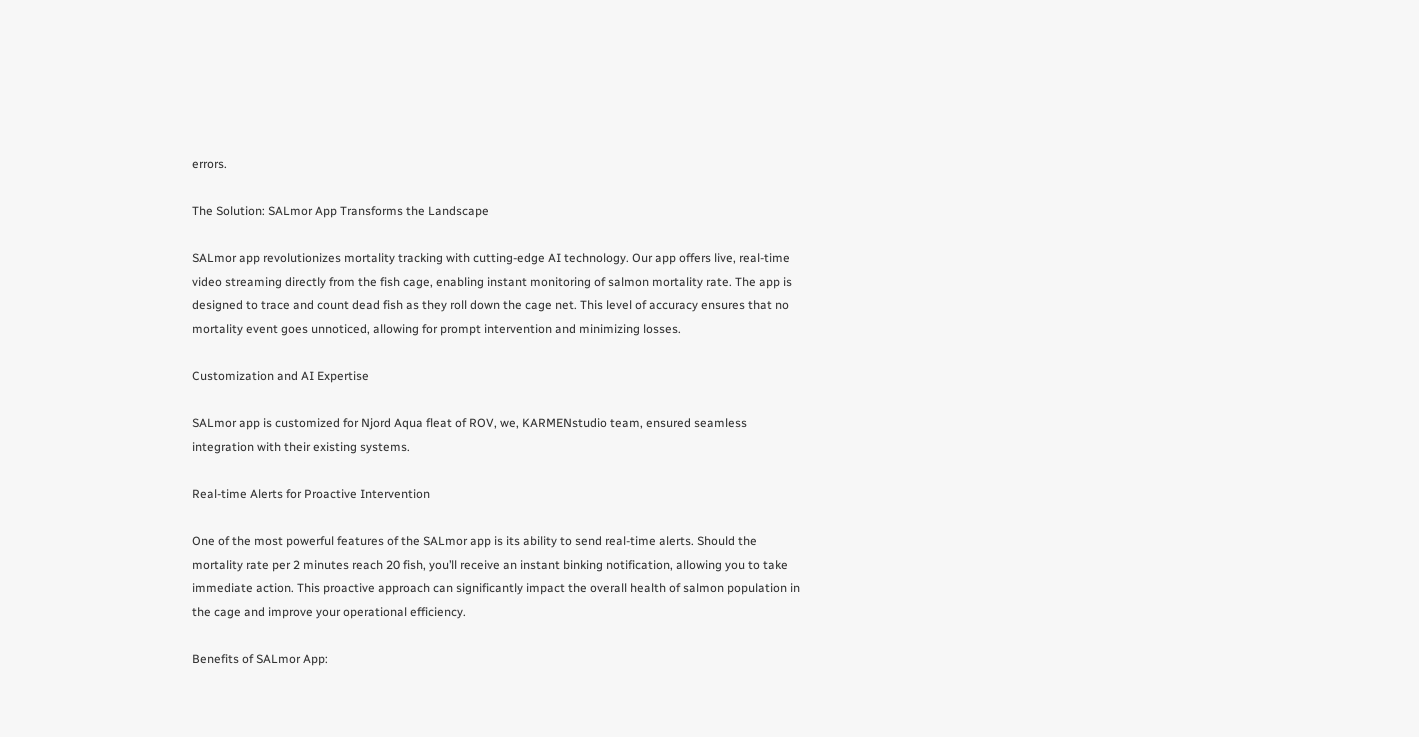errors.

The Solution: SALmor App Transforms the Landscape

SALmor app revolutionizes mortality tracking with cutting-edge AI technology. Our app offers live, real-time video streaming directly from the fish cage, enabling instant monitoring of salmon mortality rate. The app is designed to trace and count dead fish as they roll down the cage net. This level of accuracy ensures that no mortality event goes unnoticed, allowing for prompt intervention and minimizing losses.

Customization and AI Expertise

SALmor app is customized for Njord Aqua fleat of ROV, we, KARMENstudio team, ensured seamless integration with their existing systems.

Real-time Alerts for Proactive Intervention

One of the most powerful features of the SALmor app is its ability to send real-time alerts. Should the mortality rate per 2 minutes reach 20 fish, you’ll receive an instant binking notification, allowing you to take immediate action. This proactive approach can significantly impact the overall health of salmon population in the cage and improve your operational efficiency.

Benefits of SALmor App: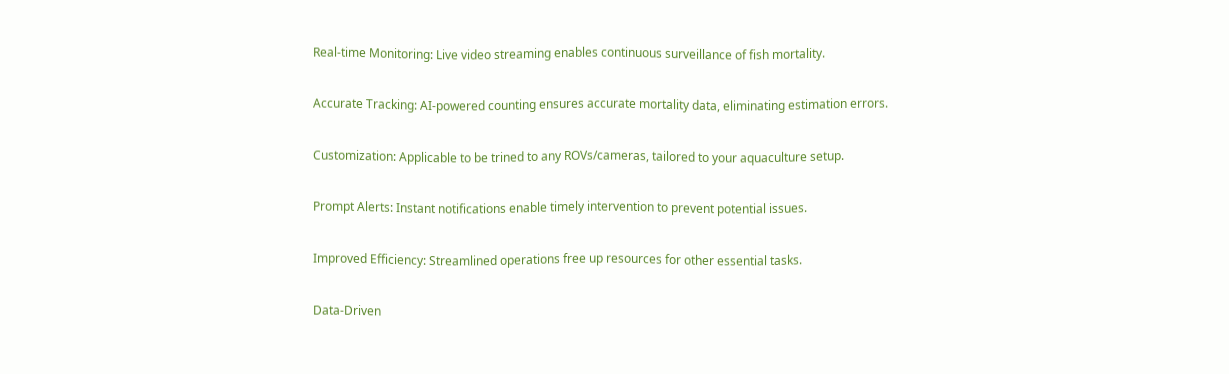Real-time Monitoring: Live video streaming enables continuous surveillance of fish mortality.

Accurate Tracking: AI-powered counting ensures accurate mortality data, eliminating estimation errors.

Customization: Applicable to be trined to any ROVs/cameras, tailored to your aquaculture setup.

Prompt Alerts: Instant notifications enable timely intervention to prevent potential issues.

Improved Efficiency: Streamlined operations free up resources for other essential tasks.

Data-Driven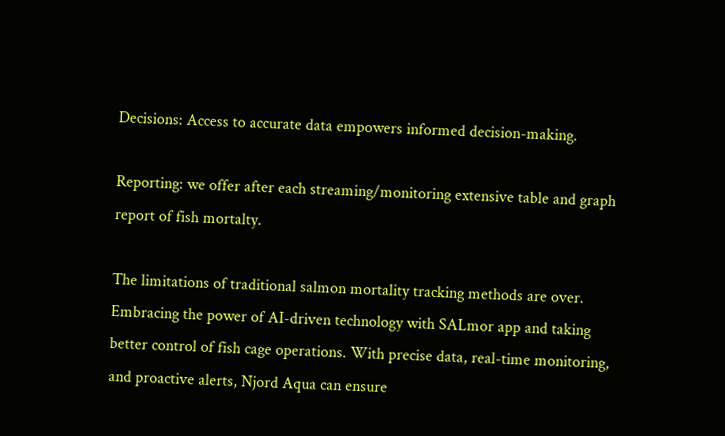Decisions: Access to accurate data empowers informed decision-making.

Reporting: we offer after each streaming/monitoring extensive table and graph report of fish mortalty.

The limitations of traditional salmon mortality tracking methods are over. Embracing the power of AI-driven technology with SALmor app and taking better control of fish cage operations. With precise data, real-time monitoring, and proactive alerts, Njord Aqua can ensure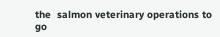the  salmon veterinary operations to go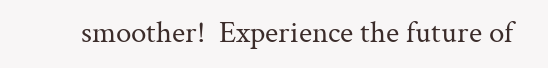smoother!  Experience the future of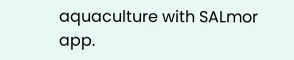aquaculture with SALmor app.